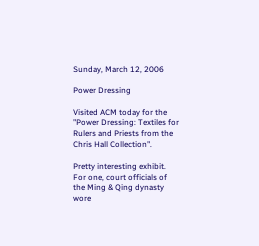Sunday, March 12, 2006

Power Dressing

Visited ACM today for the "Power Dressing: Textiles for Rulers and Priests from the Chris Hall Collection".

Pretty interesting exhibit. For one, court officials of the Ming & Qing dynasty wore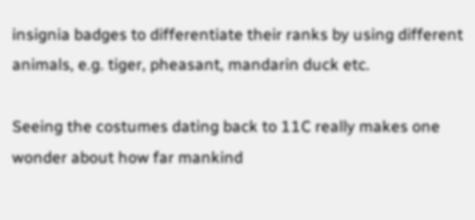insignia badges to differentiate their ranks by using different animals, e.g. tiger, pheasant, mandarin duck etc.

Seeing the costumes dating back to 11C really makes one wonder about how far mankind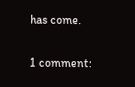has come.

1 comment: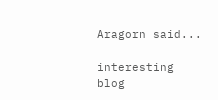Aragorn said...

interesting blog